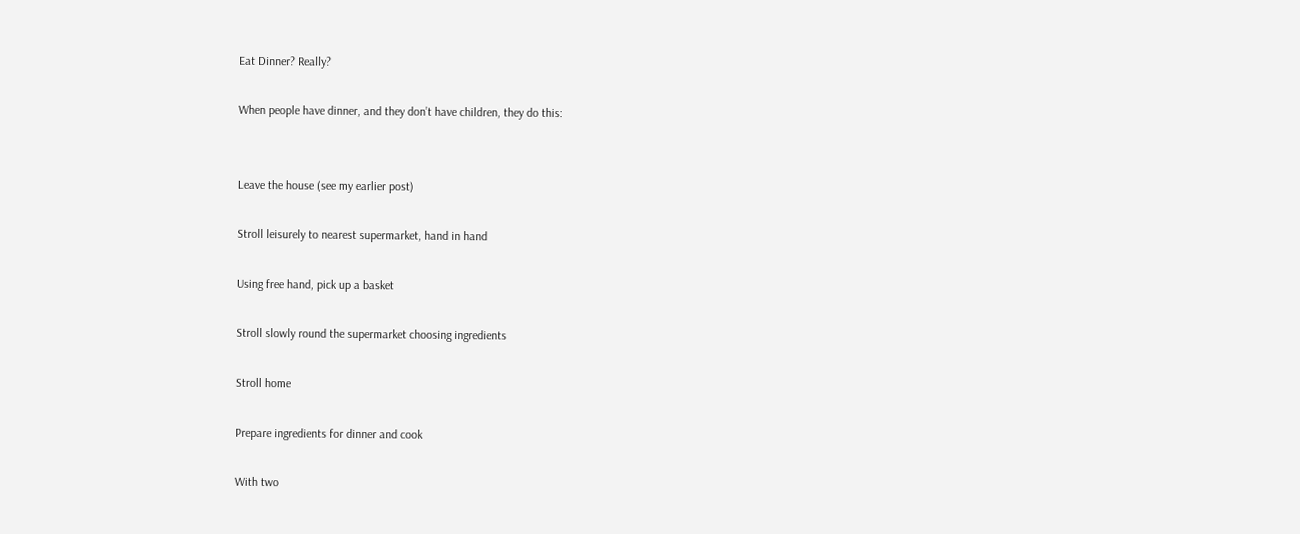Eat Dinner? Really?

When people have dinner, and they don’t have children, they do this:


Leave the house (see my earlier post)

Stroll leisurely to nearest supermarket, hand in hand

Using free hand, pick up a basket

Stroll slowly round the supermarket choosing ingredients

Stroll home

Prepare ingredients for dinner and cook

With two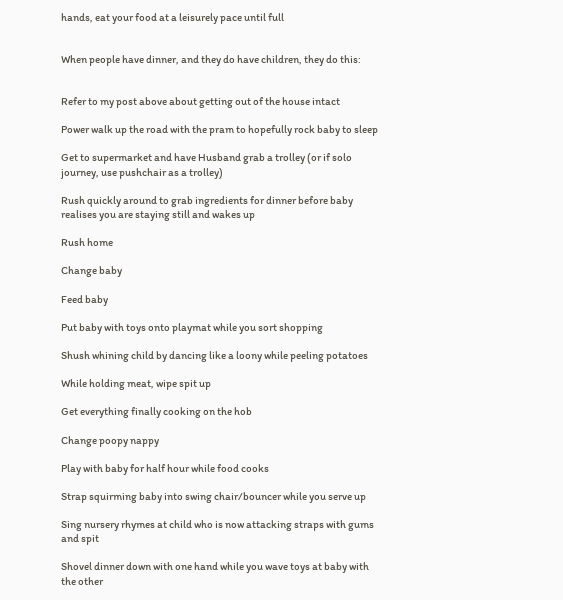hands, eat your food at a leisurely pace until full


When people have dinner, and they do have children, they do this:


Refer to my post above about getting out of the house intact

Power walk up the road with the pram to hopefully rock baby to sleep

Get to supermarket and have Husband grab a trolley (or if solo journey, use pushchair as a trolley)

Rush quickly around to grab ingredients for dinner before baby realises you are staying still and wakes up

Rush home

Change baby

Feed baby

Put baby with toys onto playmat while you sort shopping

Shush whining child by dancing like a loony while peeling potatoes

While holding meat, wipe spit up

Get everything finally cooking on the hob

Change poopy nappy

Play with baby for half hour while food cooks

Strap squirming baby into swing chair/bouncer while you serve up

Sing nursery rhymes at child who is now attacking straps with gums and spit

Shovel dinner down with one hand while you wave toys at baby with the other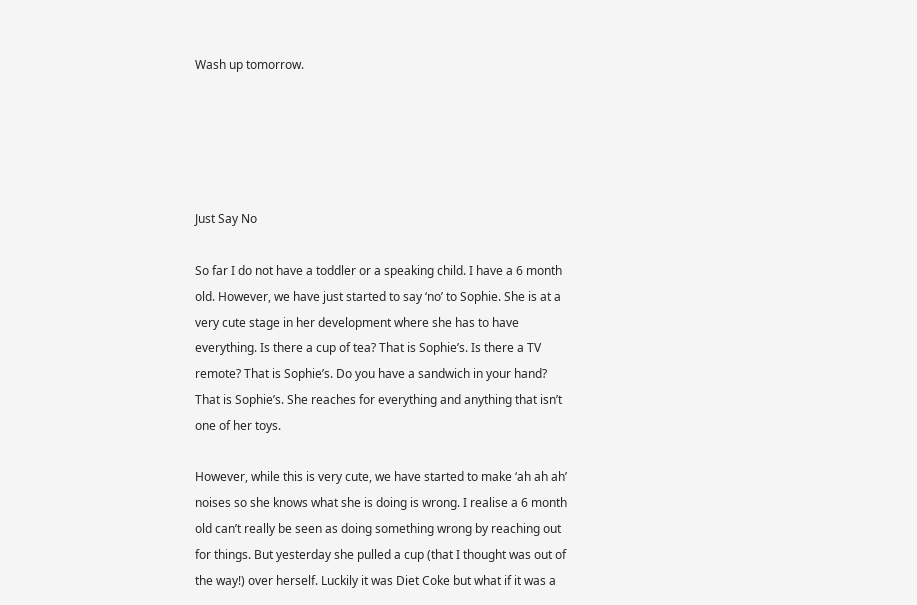Wash up tomorrow.





Just Say No

So far I do not have a toddler or a speaking child. I have a 6 month old. However, we have just started to say ‘no’ to Sophie. She is at a very cute stage in her development where she has to have everything. Is there a cup of tea? That is Sophie’s. Is there a TV remote? That is Sophie’s. Do you have a sandwich in your hand? That is Sophie’s. She reaches for everything and anything that isn’t one of her toys.

However, while this is very cute, we have started to make ‘ah ah ah’ noises so she knows what she is doing is wrong. I realise a 6 month old can’t really be seen as doing something wrong by reaching out for things. But yesterday she pulled a cup (that I thought was out of the way!) over herself. Luckily it was Diet Coke but what if it was a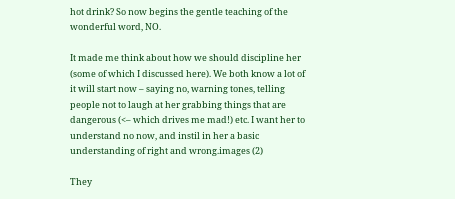hot drink? So now begins the gentle teaching of the wonderful word, NO.

It made me think about how we should discipline her (some of which I discussed here). We both know a lot of it will start now – saying no, warning tones, telling people not to laugh at her grabbing things that are dangerous (<– which drives me mad!) etc. I want her to understand no now, and instil in her a basic understanding of right and wrong.images (2)

They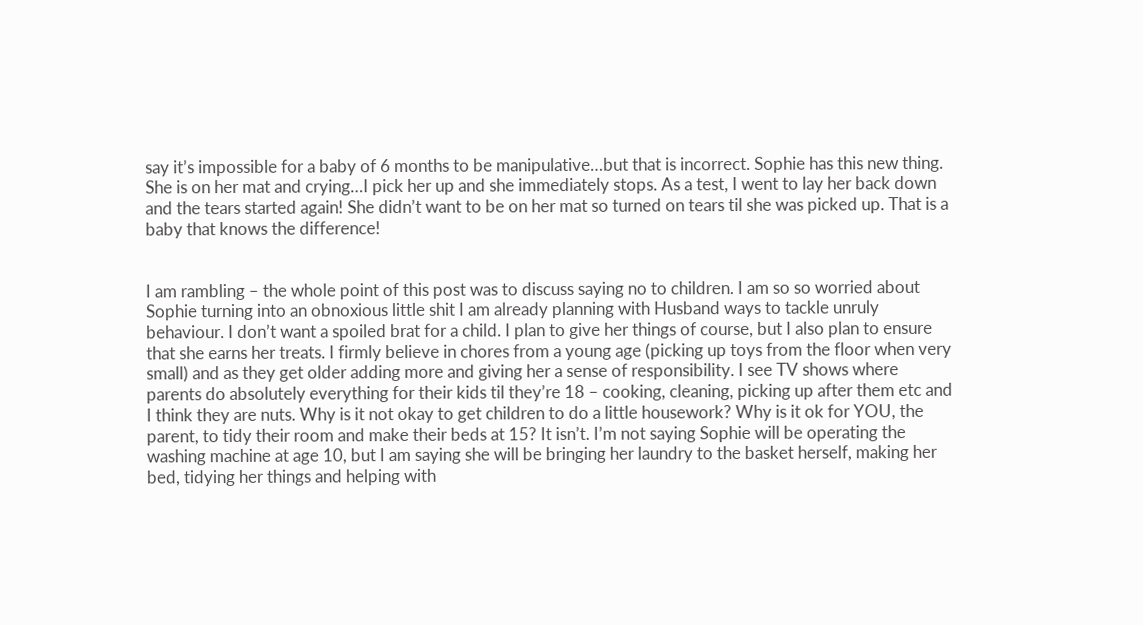say it’s impossible for a baby of 6 months to be manipulative…but that is incorrect. Sophie has this new thing. She is on her mat and crying…I pick her up and she immediately stops. As a test, I went to lay her back down and the tears started again! She didn’t want to be on her mat so turned on tears til she was picked up. That is a baby that knows the difference!


I am rambling – the whole point of this post was to discuss saying no to children. I am so so worried about Sophie turning into an obnoxious little shit I am already planning with Husband ways to tackle unruly behaviour. I don’t want a spoiled brat for a child. I plan to give her things of course, but I also plan to ensure that she earns her treats. I firmly believe in chores from a young age (picking up toys from the floor when very small) and as they get older adding more and giving her a sense of responsibility. I see TV shows where parents do absolutely everything for their kids til they’re 18 – cooking, cleaning, picking up after them etc and I think they are nuts. Why is it not okay to get children to do a little housework? Why is it ok for YOU, the parent, to tidy their room and make their beds at 15? It isn’t. I’m not saying Sophie will be operating the washing machine at age 10, but I am saying she will be bringing her laundry to the basket herself, making her bed, tidying her things and helping with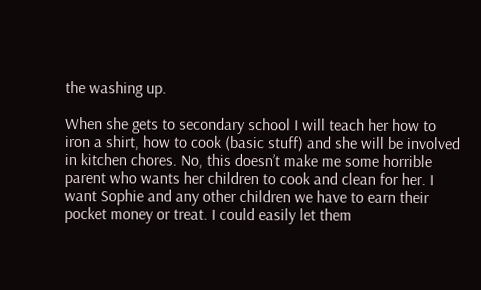the washing up.

When she gets to secondary school I will teach her how to iron a shirt, how to cook (basic stuff) and she will be involved in kitchen chores. No, this doesn’t make me some horrible parent who wants her children to cook and clean for her. I want Sophie and any other children we have to earn their pocket money or treat. I could easily let them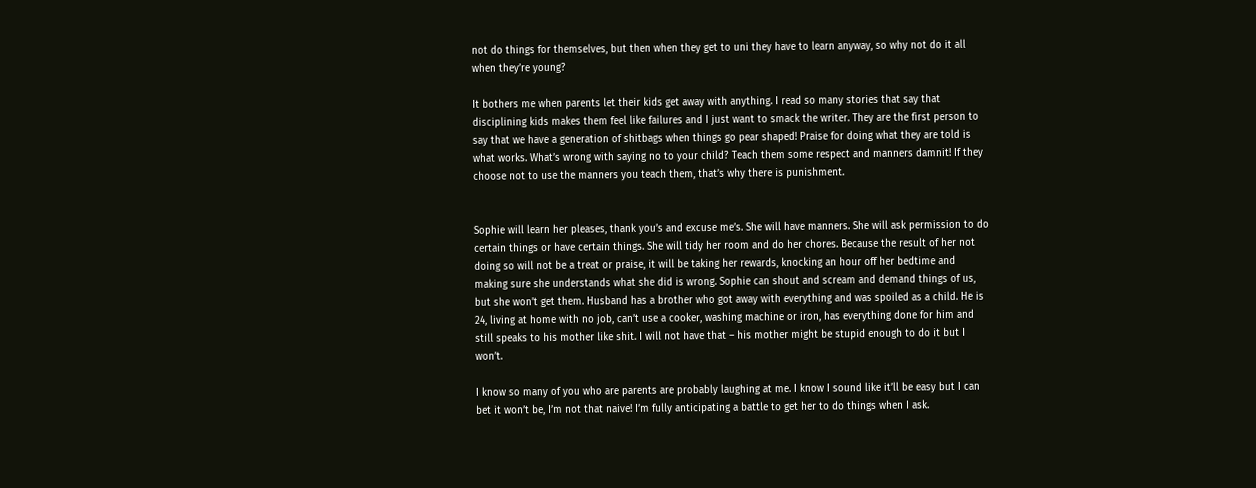not do things for themselves, but then when they get to uni they have to learn anyway, so why not do it all when they’re young?

It bothers me when parents let their kids get away with anything. I read so many stories that say that disciplining kids makes them feel like failures and I just want to smack the writer. They are the first person to say that we have a generation of shitbags when things go pear shaped! Praise for doing what they are told is what works. What’s wrong with saying no to your child? Teach them some respect and manners damnit! If they choose not to use the manners you teach them, that’s why there is punishment.


Sophie will learn her pleases, thank you’s and excuse me’s. She will have manners. She will ask permission to do certain things or have certain things. She will tidy her room and do her chores. Because the result of her not doing so will not be a treat or praise, it will be taking her rewards, knocking an hour off her bedtime and making sure she understands what she did is wrong. Sophie can shout and scream and demand things of us, but she won’t get them. Husband has a brother who got away with everything and was spoiled as a child. He is 24, living at home with no job, can’t use a cooker, washing machine or iron, has everything done for him and still speaks to his mother like shit. I will not have that – his mother might be stupid enough to do it but I won’t.

I know so many of you who are parents are probably laughing at me. I know I sound like it’ll be easy but I can bet it won’t be, I’m not that naive! I’m fully anticipating a battle to get her to do things when I ask.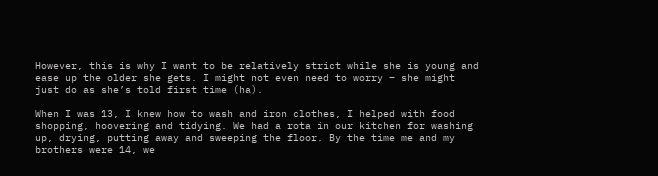However, this is why I want to be relatively strict while she is young and ease up the older she gets. I might not even need to worry – she might just do as she’s told first time (ha).

When I was 13, I knew how to wash and iron clothes, I helped with food shopping, hoovering and tidying. We had a rota in our kitchen for washing up, drying, putting away and sweeping the floor. By the time me and my brothers were 14, we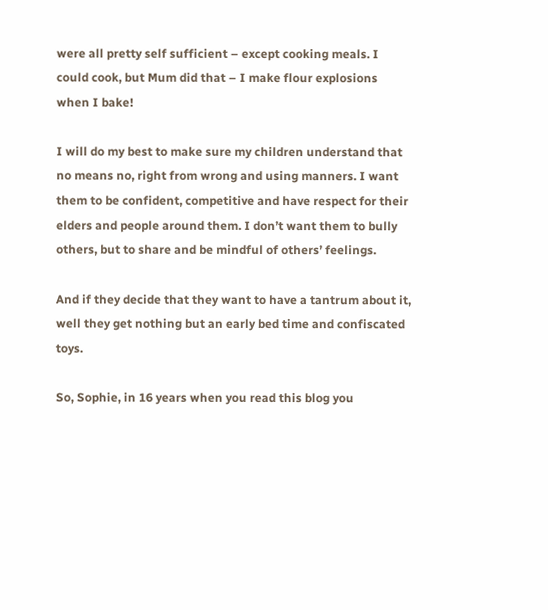were all pretty self sufficient – except cooking meals. I could cook, but Mum did that – I make flour explosions when I bake!

I will do my best to make sure my children understand that no means no, right from wrong and using manners. I want them to be confident, competitive and have respect for their elders and people around them. I don’t want them to bully others, but to share and be mindful of others’ feelings.

And if they decide that they want to have a tantrum about it, well they get nothing but an early bed time and confiscated toys.

So, Sophie, in 16 years when you read this blog you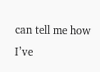can tell me how I’ve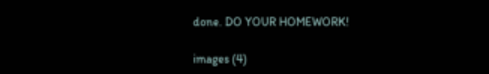done. DO YOUR HOMEWORK!

images (4)